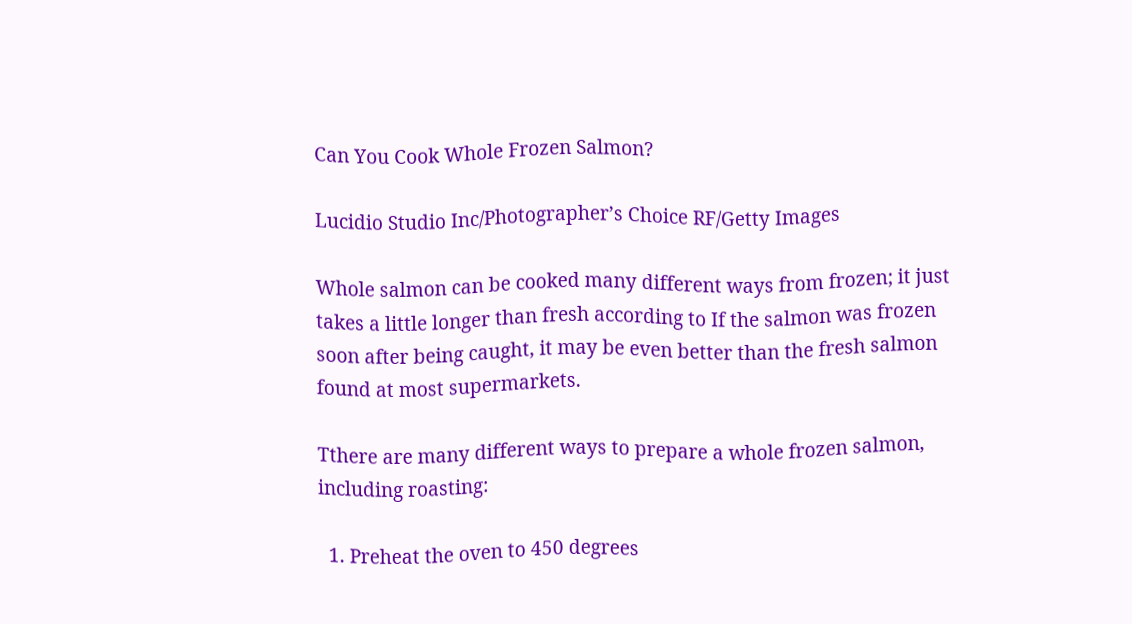Can You Cook Whole Frozen Salmon?

Lucidio Studio Inc/Photographer’s Choice RF/Getty Images

Whole salmon can be cooked many different ways from frozen; it just takes a little longer than fresh according to If the salmon was frozen soon after being caught, it may be even better than the fresh salmon found at most supermarkets.

Tthere are many different ways to prepare a whole frozen salmon, including roasting:

  1. Preheat the oven to 450 degrees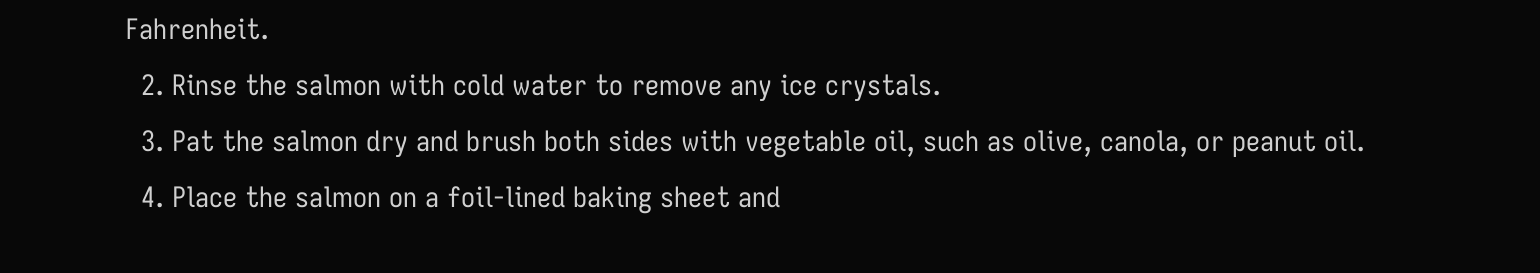Fahrenheit.
  2. Rinse the salmon with cold water to remove any ice crystals.
  3. Pat the salmon dry and brush both sides with vegetable oil, such as olive, canola, or peanut oil.
  4. Place the salmon on a foil-lined baking sheet and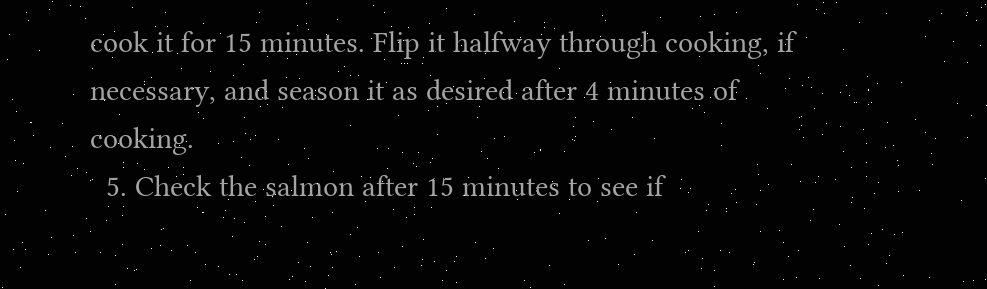cook it for 15 minutes. Flip it halfway through cooking, if necessary, and season it as desired after 4 minutes of cooking.
  5. Check the salmon after 15 minutes to see if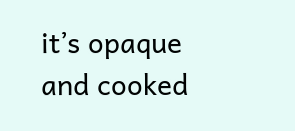it’s opaque and cooked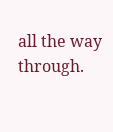all the way through.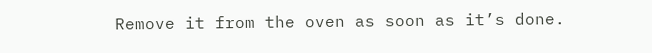Remove it from the oven as soon as it’s done.